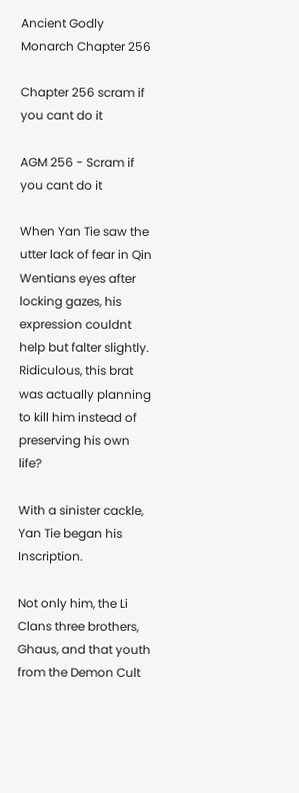Ancient Godly Monarch Chapter 256

Chapter 256 scram if you cant do it

AGM 256 - Scram if you cant do it

When Yan Tie saw the utter lack of fear in Qin Wentians eyes after locking gazes, his expression couldnt help but falter slightly. Ridiculous, this brat was actually planning to kill him instead of preserving his own life?

With a sinister cackle, Yan Tie began his Inscription.

Not only him, the Li Clans three brothers, Ghaus, and that youth from the Demon Cult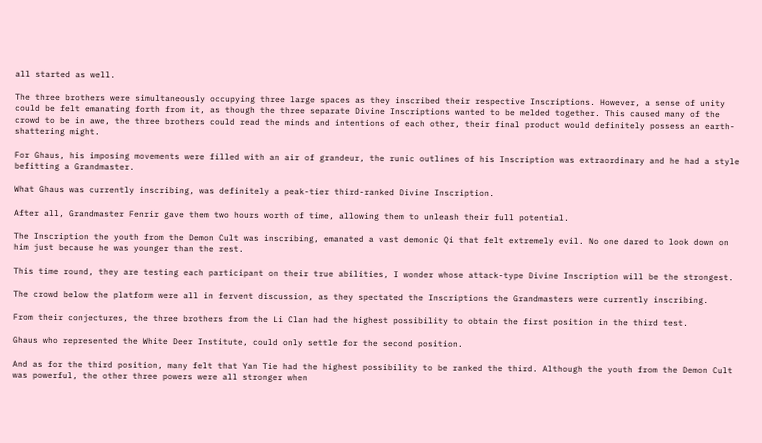all started as well.

The three brothers were simultaneously occupying three large spaces as they inscribed their respective Inscriptions. However, a sense of unity could be felt emanating forth from it, as though the three separate Divine Inscriptions wanted to be melded together. This caused many of the crowd to be in awe, the three brothers could read the minds and intentions of each other, their final product would definitely possess an earth-shattering might.

For Ghaus, his imposing movements were filled with an air of grandeur, the runic outlines of his Inscription was extraordinary and he had a style befitting a Grandmaster.

What Ghaus was currently inscribing, was definitely a peak-tier third-ranked Divine Inscription.

After all, Grandmaster Fenrir gave them two hours worth of time, allowing them to unleash their full potential.

The Inscription the youth from the Demon Cult was inscribing, emanated a vast demonic Qi that felt extremely evil. No one dared to look down on him just because he was younger than the rest.

This time round, they are testing each participant on their true abilities, I wonder whose attack-type Divine Inscription will be the strongest.

The crowd below the platform were all in fervent discussion, as they spectated the Inscriptions the Grandmasters were currently inscribing.

From their conjectures, the three brothers from the Li Clan had the highest possibility to obtain the first position in the third test.

Ghaus who represented the White Deer Institute, could only settle for the second position.

And as for the third position, many felt that Yan Tie had the highest possibility to be ranked the third. Although the youth from the Demon Cult was powerful, the other three powers were all stronger when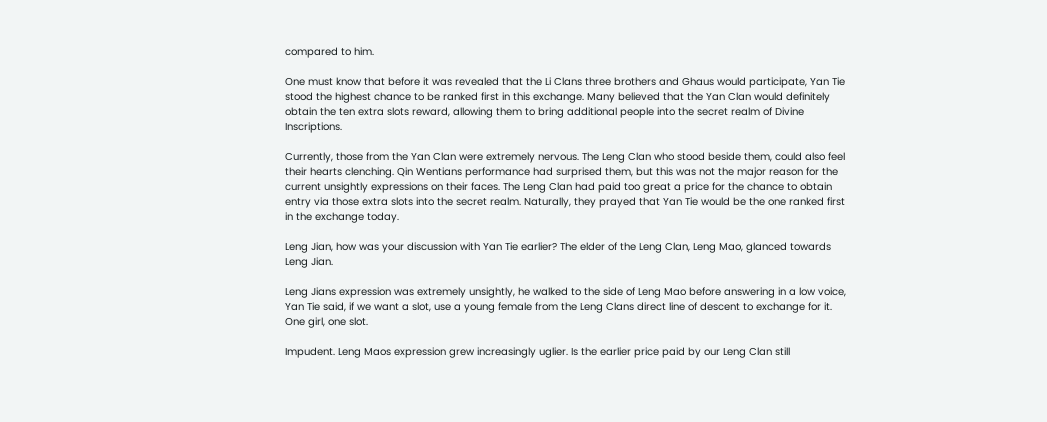compared to him.

One must know that before it was revealed that the Li Clans three brothers and Ghaus would participate, Yan Tie stood the highest chance to be ranked first in this exchange. Many believed that the Yan Clan would definitely obtain the ten extra slots reward, allowing them to bring additional people into the secret realm of Divine Inscriptions.

Currently, those from the Yan Clan were extremely nervous. The Leng Clan who stood beside them, could also feel their hearts clenching. Qin Wentians performance had surprised them, but this was not the major reason for the current unsightly expressions on their faces. The Leng Clan had paid too great a price for the chance to obtain entry via those extra slots into the secret realm. Naturally, they prayed that Yan Tie would be the one ranked first in the exchange today.

Leng Jian, how was your discussion with Yan Tie earlier? The elder of the Leng Clan, Leng Mao, glanced towards Leng Jian.

Leng Jians expression was extremely unsightly, he walked to the side of Leng Mao before answering in a low voice, Yan Tie said, if we want a slot, use a young female from the Leng Clans direct line of descent to exchange for it. One girl, one slot.

Impudent. Leng Maos expression grew increasingly uglier. Is the earlier price paid by our Leng Clan still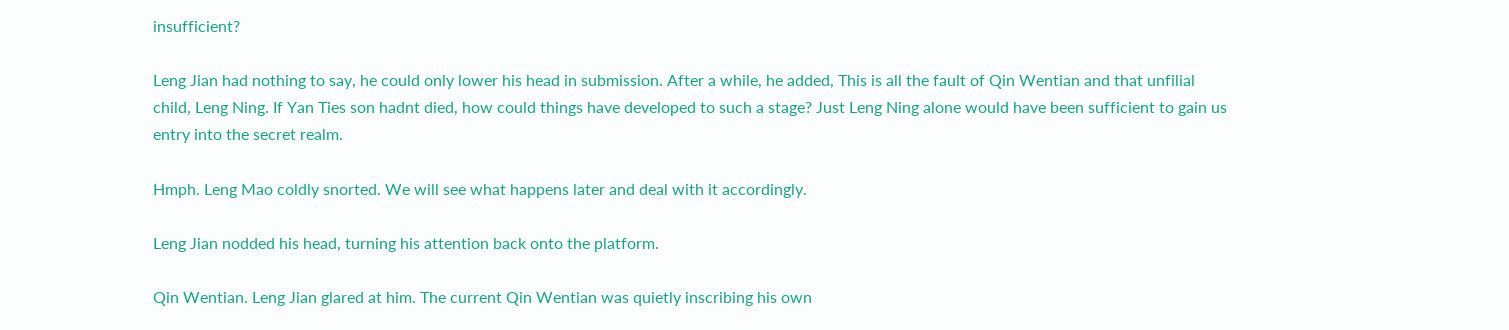insufficient?

Leng Jian had nothing to say, he could only lower his head in submission. After a while, he added, This is all the fault of Qin Wentian and that unfilial child, Leng Ning. If Yan Ties son hadnt died, how could things have developed to such a stage? Just Leng Ning alone would have been sufficient to gain us entry into the secret realm.

Hmph. Leng Mao coldly snorted. We will see what happens later and deal with it accordingly.

Leng Jian nodded his head, turning his attention back onto the platform.

Qin Wentian. Leng Jian glared at him. The current Qin Wentian was quietly inscribing his own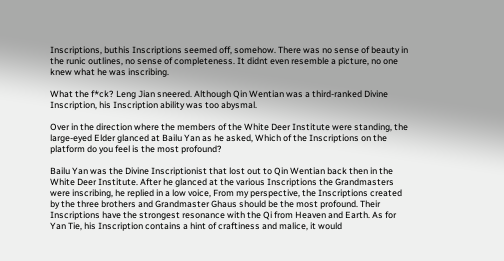Inscriptions, buthis Inscriptions seemed off, somehow. There was no sense of beauty in the runic outlines, no sense of completeness. It didnt even resemble a picture, no one knew what he was inscribing.

What the f*ck? Leng Jian sneered. Although Qin Wentian was a third-ranked Divine Inscription, his Inscription ability was too abysmal.

Over in the direction where the members of the White Deer Institute were standing, the large-eyed Elder glanced at Bailu Yan as he asked, Which of the Inscriptions on the platform do you feel is the most profound?

Bailu Yan was the Divine Inscriptionist that lost out to Qin Wentian back then in the White Deer Institute. After he glanced at the various Inscriptions the Grandmasters were inscribing, he replied in a low voice, From my perspective, the Inscriptions created by the three brothers and Grandmaster Ghaus should be the most profound. Their Inscriptions have the strongest resonance with the Qi from Heaven and Earth. As for Yan Tie, his Inscription contains a hint of craftiness and malice, it would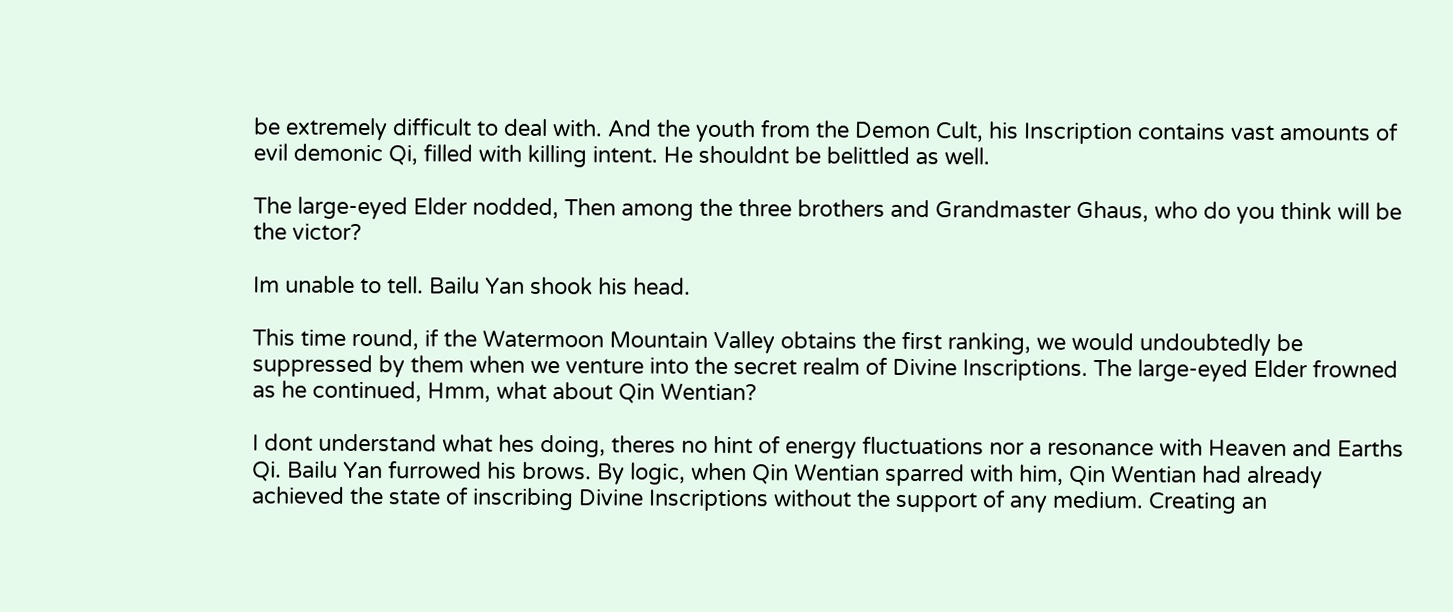be extremely difficult to deal with. And the youth from the Demon Cult, his Inscription contains vast amounts of evil demonic Qi, filled with killing intent. He shouldnt be belittled as well.

The large-eyed Elder nodded, Then among the three brothers and Grandmaster Ghaus, who do you think will be the victor?

Im unable to tell. Bailu Yan shook his head.

This time round, if the Watermoon Mountain Valley obtains the first ranking, we would undoubtedly be suppressed by them when we venture into the secret realm of Divine Inscriptions. The large-eyed Elder frowned as he continued, Hmm, what about Qin Wentian?

I dont understand what hes doing, theres no hint of energy fluctuations nor a resonance with Heaven and Earths Qi. Bailu Yan furrowed his brows. By logic, when Qin Wentian sparred with him, Qin Wentian had already achieved the state of inscribing Divine Inscriptions without the support of any medium. Creating an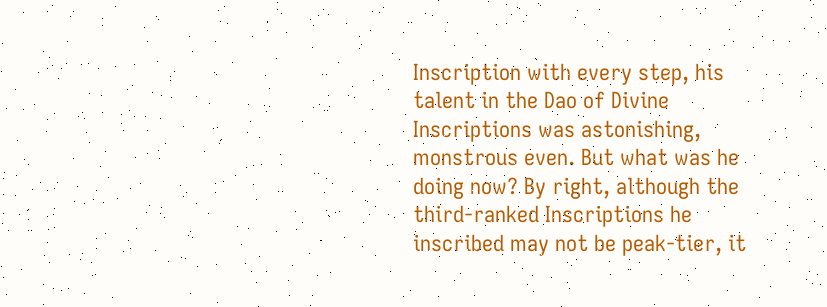Inscription with every step, his talent in the Dao of Divine Inscriptions was astonishing, monstrous even. But what was he doing now? By right, although the third-ranked Inscriptions he inscribed may not be peak-tier, it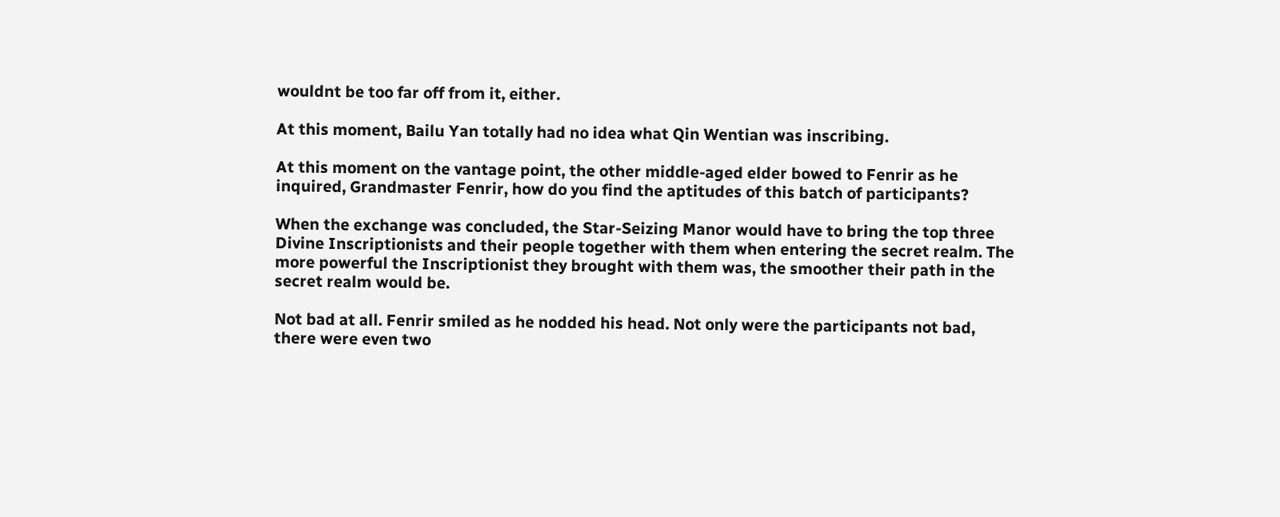wouldnt be too far off from it, either.

At this moment, Bailu Yan totally had no idea what Qin Wentian was inscribing.

At this moment on the vantage point, the other middle-aged elder bowed to Fenrir as he inquired, Grandmaster Fenrir, how do you find the aptitudes of this batch of participants?

When the exchange was concluded, the Star-Seizing Manor would have to bring the top three Divine Inscriptionists and their people together with them when entering the secret realm. The more powerful the Inscriptionist they brought with them was, the smoother their path in the secret realm would be.

Not bad at all. Fenrir smiled as he nodded his head. Not only were the participants not bad, there were even two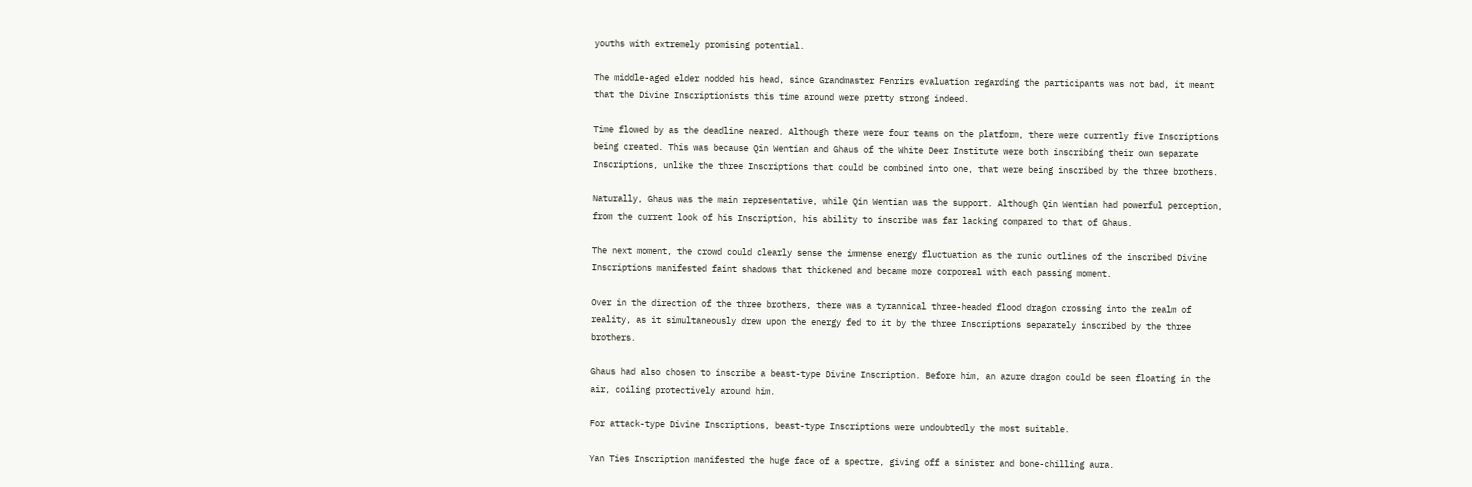youths with extremely promising potential.

The middle-aged elder nodded his head, since Grandmaster Fenrirs evaluation regarding the participants was not bad, it meant that the Divine Inscriptionists this time around were pretty strong indeed.

Time flowed by as the deadline neared. Although there were four teams on the platform, there were currently five Inscriptions being created. This was because Qin Wentian and Ghaus of the White Deer Institute were both inscribing their own separate Inscriptions, unlike the three Inscriptions that could be combined into one, that were being inscribed by the three brothers.

Naturally, Ghaus was the main representative, while Qin Wentian was the support. Although Qin Wentian had powerful perception, from the current look of his Inscription, his ability to inscribe was far lacking compared to that of Ghaus.

The next moment, the crowd could clearly sense the immense energy fluctuation as the runic outlines of the inscribed Divine Inscriptions manifested faint shadows that thickened and became more corporeal with each passing moment.

Over in the direction of the three brothers, there was a tyrannical three-headed flood dragon crossing into the realm of reality, as it simultaneously drew upon the energy fed to it by the three Inscriptions separately inscribed by the three brothers.

Ghaus had also chosen to inscribe a beast-type Divine Inscription. Before him, an azure dragon could be seen floating in the air, coiling protectively around him.

For attack-type Divine Inscriptions, beast-type Inscriptions were undoubtedly the most suitable.

Yan Ties Inscription manifested the huge face of a spectre, giving off a sinister and bone-chilling aura.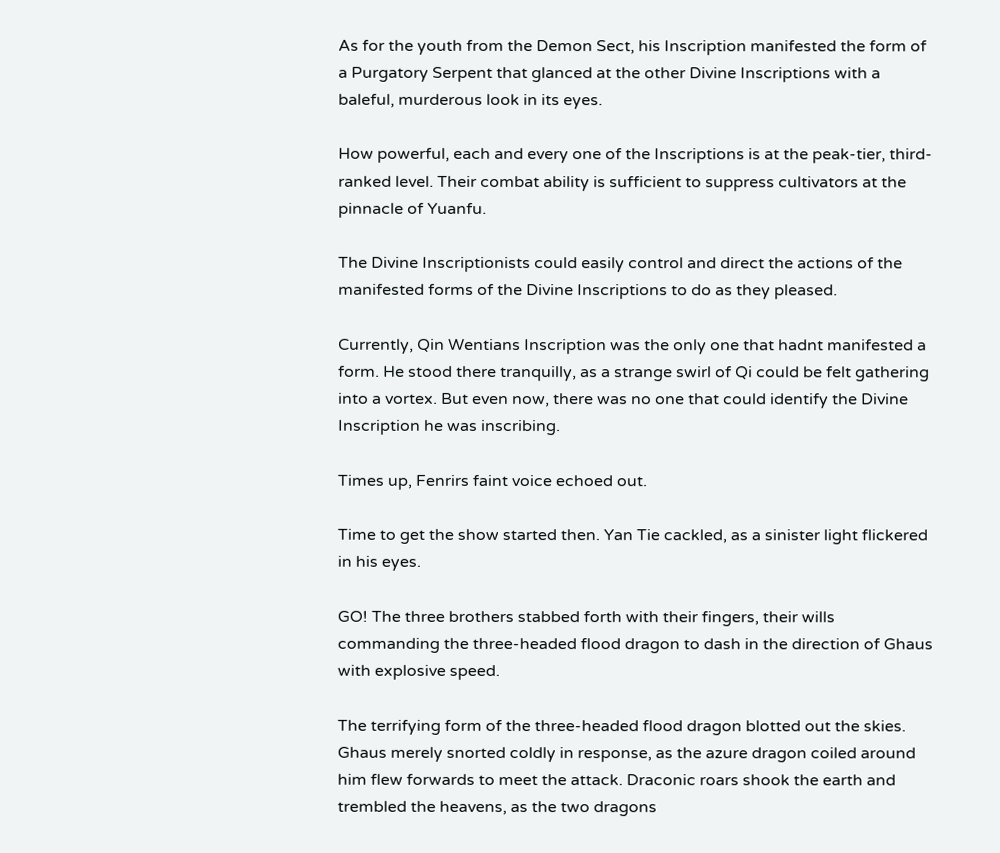As for the youth from the Demon Sect, his Inscription manifested the form of a Purgatory Serpent that glanced at the other Divine Inscriptions with a baleful, murderous look in its eyes.

How powerful, each and every one of the Inscriptions is at the peak-tier, third-ranked level. Their combat ability is sufficient to suppress cultivators at the pinnacle of Yuanfu.

The Divine Inscriptionists could easily control and direct the actions of the manifested forms of the Divine Inscriptions to do as they pleased.

Currently, Qin Wentians Inscription was the only one that hadnt manifested a form. He stood there tranquilly, as a strange swirl of Qi could be felt gathering into a vortex. But even now, there was no one that could identify the Divine Inscription he was inscribing.

Times up, Fenrirs faint voice echoed out.

Time to get the show started then. Yan Tie cackled, as a sinister light flickered in his eyes.

GO! The three brothers stabbed forth with their fingers, their wills commanding the three-headed flood dragon to dash in the direction of Ghaus with explosive speed.

The terrifying form of the three-headed flood dragon blotted out the skies. Ghaus merely snorted coldly in response, as the azure dragon coiled around him flew forwards to meet the attack. Draconic roars shook the earth and trembled the heavens, as the two dragons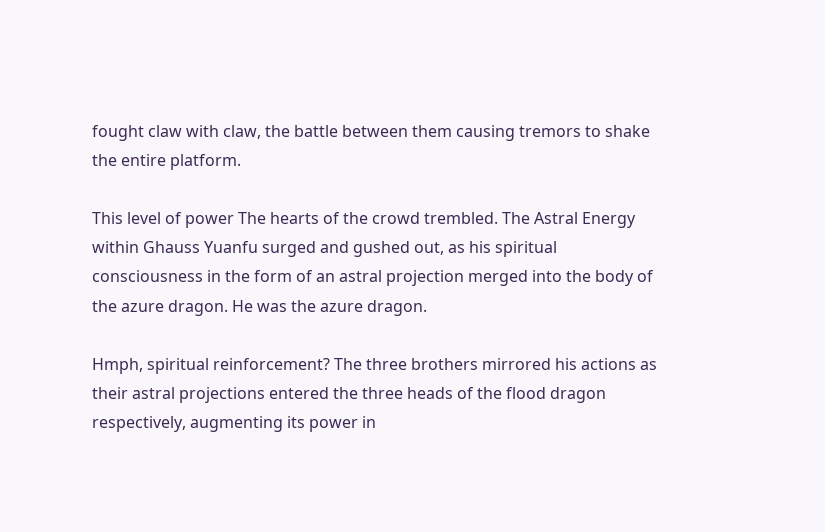fought claw with claw, the battle between them causing tremors to shake the entire platform.

This level of power The hearts of the crowd trembled. The Astral Energy within Ghauss Yuanfu surged and gushed out, as his spiritual consciousness in the form of an astral projection merged into the body of the azure dragon. He was the azure dragon.

Hmph, spiritual reinforcement? The three brothers mirrored his actions as their astral projections entered the three heads of the flood dragon respectively, augmenting its power in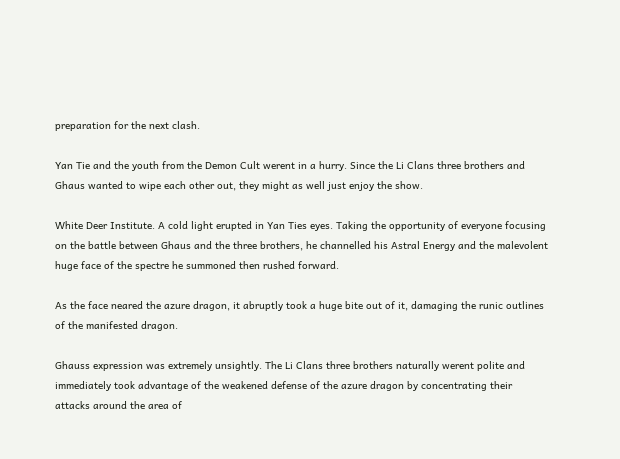preparation for the next clash.

Yan Tie and the youth from the Demon Cult werent in a hurry. Since the Li Clans three brothers and Ghaus wanted to wipe each other out, they might as well just enjoy the show.

White Deer Institute. A cold light erupted in Yan Ties eyes. Taking the opportunity of everyone focusing on the battle between Ghaus and the three brothers, he channelled his Astral Energy and the malevolent huge face of the spectre he summoned then rushed forward.

As the face neared the azure dragon, it abruptly took a huge bite out of it, damaging the runic outlines of the manifested dragon.

Ghauss expression was extremely unsightly. The Li Clans three brothers naturally werent polite and immediately took advantage of the weakened defense of the azure dragon by concentrating their attacks around the area of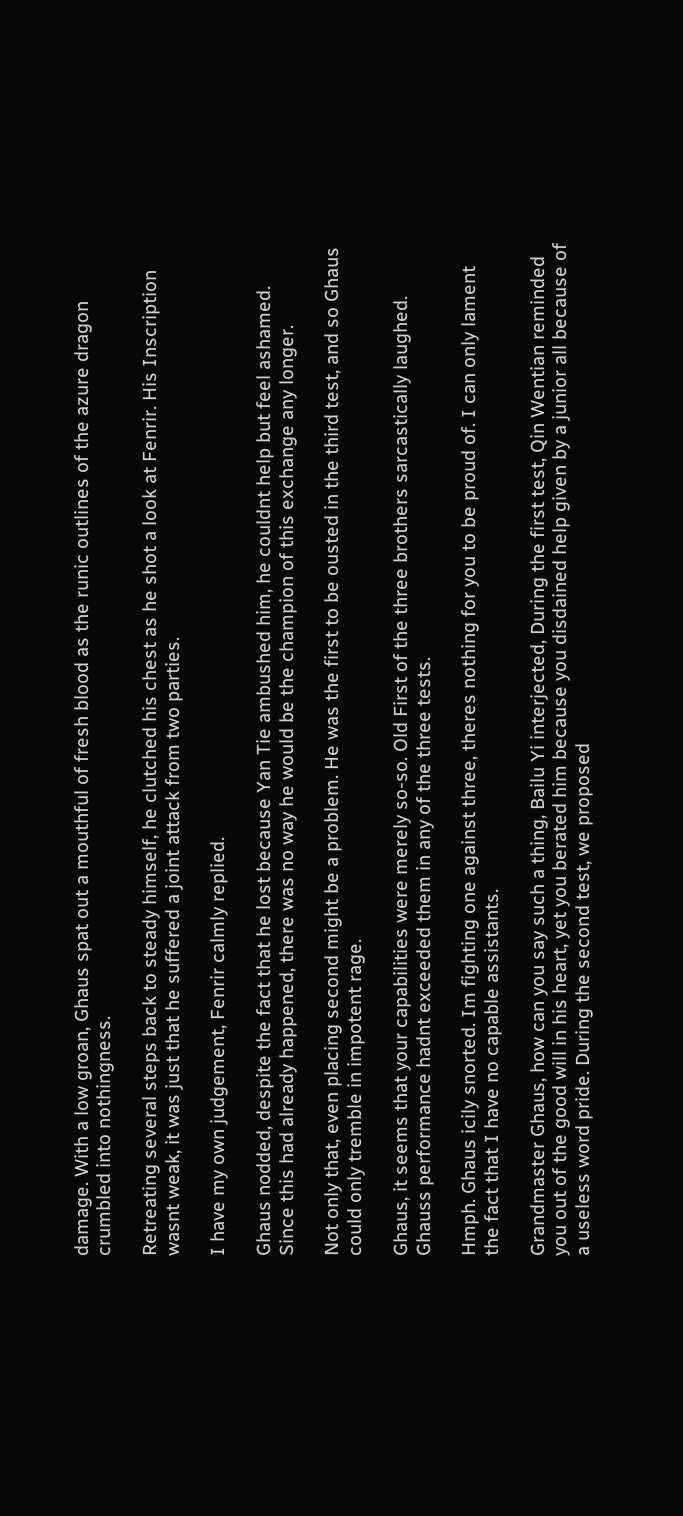damage. With a low groan, Ghaus spat out a mouthful of fresh blood as the runic outlines of the azure dragon crumbled into nothingness.

Retreating several steps back to steady himself, he clutched his chest as he shot a look at Fenrir. His Inscription wasnt weak, it was just that he suffered a joint attack from two parties.

I have my own judgement, Fenrir calmly replied.

Ghaus nodded, despite the fact that he lost because Yan Tie ambushed him, he couldnt help but feel ashamed. Since this had already happened, there was no way he would be the champion of this exchange any longer.

Not only that, even placing second might be a problem. He was the first to be ousted in the third test, and so Ghaus could only tremble in impotent rage.

Ghaus, it seems that your capabilities were merely so-so. Old First of the three brothers sarcastically laughed. Ghauss performance hadnt exceeded them in any of the three tests.

Hmph. Ghaus icily snorted. Im fighting one against three, theres nothing for you to be proud of. I can only lament the fact that I have no capable assistants.

Grandmaster Ghaus, how can you say such a thing, Bailu Yi interjected, During the first test, Qin Wentian reminded you out of the good will in his heart, yet you berated him because you disdained help given by a junior all because of a useless word pride. During the second test, we proposed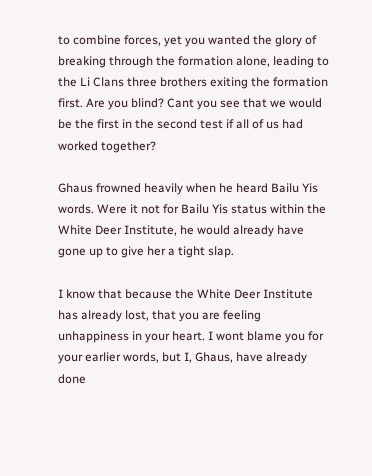to combine forces, yet you wanted the glory of breaking through the formation alone, leading to the Li Clans three brothers exiting the formation first. Are you blind? Cant you see that we would be the first in the second test if all of us had worked together?

Ghaus frowned heavily when he heard Bailu Yis words. Were it not for Bailu Yis status within the White Deer Institute, he would already have gone up to give her a tight slap.

I know that because the White Deer Institute has already lost, that you are feeling unhappiness in your heart. I wont blame you for your earlier words, but I, Ghaus, have already done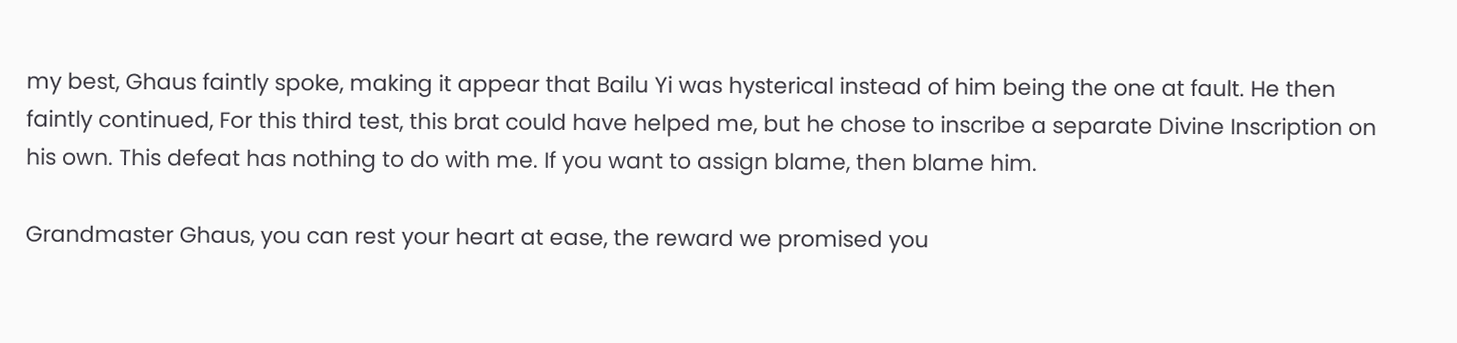my best, Ghaus faintly spoke, making it appear that Bailu Yi was hysterical instead of him being the one at fault. He then faintly continued, For this third test, this brat could have helped me, but he chose to inscribe a separate Divine Inscription on his own. This defeat has nothing to do with me. If you want to assign blame, then blame him.

Grandmaster Ghaus, you can rest your heart at ease, the reward we promised you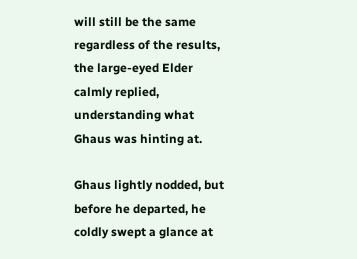will still be the same regardless of the results, the large-eyed Elder calmly replied, understanding what Ghaus was hinting at.

Ghaus lightly nodded, but before he departed, he coldly swept a glance at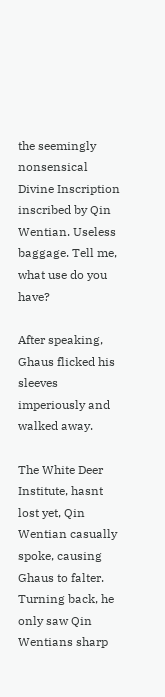the seemingly nonsensical Divine Inscription inscribed by Qin Wentian. Useless baggage. Tell me, what use do you have?

After speaking, Ghaus flicked his sleeves imperiously and walked away.

The White Deer Institute, hasnt lost yet, Qin Wentian casually spoke, causing Ghaus to falter. Turning back, he only saw Qin Wentians sharp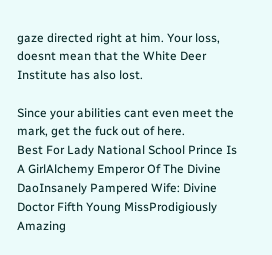gaze directed right at him. Your loss, doesnt mean that the White Deer Institute has also lost.

Since your abilities cant even meet the mark, get the fuck out of here.
Best For Lady National School Prince Is A GirlAlchemy Emperor Of The Divine DaoInsanely Pampered Wife: Divine Doctor Fifth Young MissProdigiously Amazing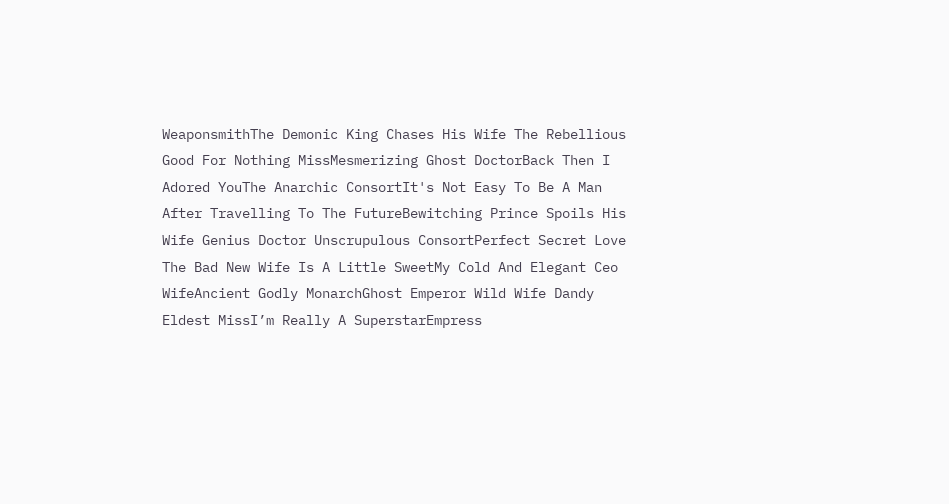WeaponsmithThe Demonic King Chases His Wife The Rebellious Good For Nothing MissMesmerizing Ghost DoctorBack Then I Adored YouThe Anarchic ConsortIt's Not Easy To Be A Man After Travelling To The FutureBewitching Prince Spoils His Wife Genius Doctor Unscrupulous ConsortPerfect Secret Love The Bad New Wife Is A Little SweetMy Cold And Elegant Ceo WifeAncient Godly MonarchGhost Emperor Wild Wife Dandy Eldest MissI’m Really A SuperstarEmpress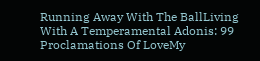Running Away With The BallLiving With A Temperamental Adonis: 99 Proclamations Of LoveMy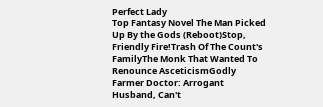Perfect Lady
Top Fantasy Novel The Man Picked Up By the Gods (Reboot)Stop, Friendly Fire!Trash Of The Count's FamilyThe Monk That Wanted To Renounce AsceticismGodly Farmer Doctor: Arrogant Husband, Can't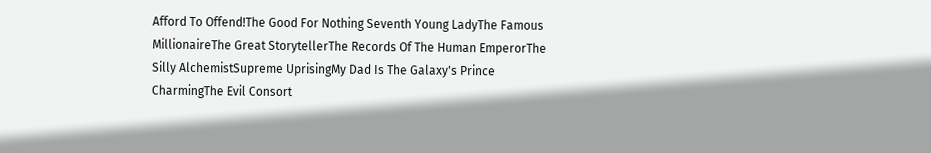Afford To Offend!The Good For Nothing Seventh Young LadyThe Famous MillionaireThe Great StorytellerThe Records Of The Human EmperorThe Silly AlchemistSupreme UprisingMy Dad Is The Galaxy's Prince CharmingThe Evil Consort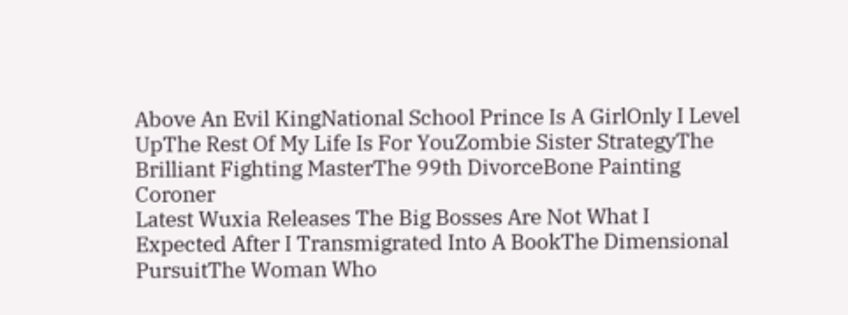Above An Evil KingNational School Prince Is A GirlOnly I Level UpThe Rest Of My Life Is For YouZombie Sister StrategyThe Brilliant Fighting MasterThe 99th DivorceBone Painting Coroner
Latest Wuxia Releases The Big Bosses Are Not What I Expected After I Transmigrated Into A BookThe Dimensional PursuitThe Woman Who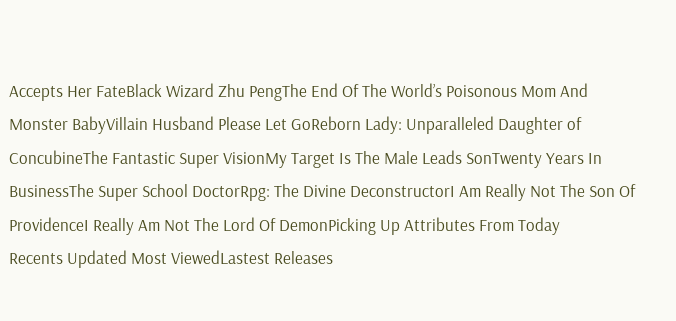Accepts Her FateBlack Wizard Zhu PengThe End Of The World’s Poisonous Mom And Monster BabyVillain Husband Please Let GoReborn Lady: Unparalleled Daughter of ConcubineThe Fantastic Super VisionMy Target Is The Male Leads SonTwenty Years In BusinessThe Super School DoctorRpg: The Divine DeconstructorI Am Really Not The Son Of ProvidenceI Really Am Not The Lord Of DemonPicking Up Attributes From Today
Recents Updated Most ViewedLastest Releases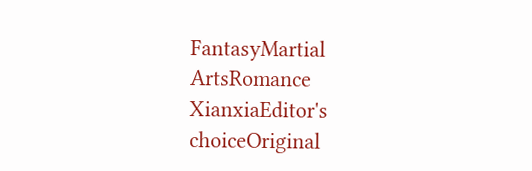FantasyMartial ArtsRomance
XianxiaEditor's choiceOriginal